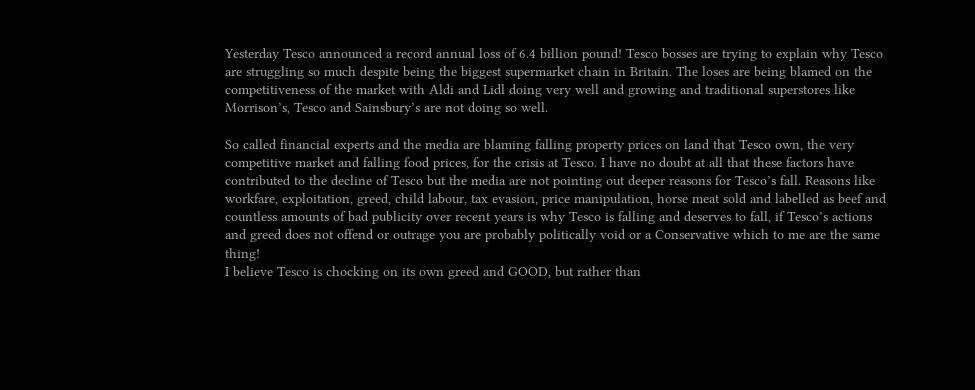Yesterday Tesco announced a record annual loss of 6.4 billion pound! Tesco bosses are trying to explain why Tesco are struggling so much despite being the biggest supermarket chain in Britain. The loses are being blamed on the competitiveness of the market with Aldi and Lidl doing very well and growing and traditional superstores like Morrison’s, Tesco and Sainsbury’s are not doing so well.

So called financial experts and the media are blaming falling property prices on land that Tesco own, the very competitive market and falling food prices, for the crisis at Tesco. I have no doubt at all that these factors have contributed to the decline of Tesco but the media are not pointing out deeper reasons for Tesco’s fall. Reasons like workfare, exploitation, greed, child labour, tax evasion, price manipulation, horse meat sold and labelled as beef and countless amounts of bad publicity over recent years is why Tesco is falling and deserves to fall, if Tesco’s actions and greed does not offend or outrage you are probably politically void or a Conservative which to me are the same thing!
I believe Tesco is chocking on its own greed and GOOD, but rather than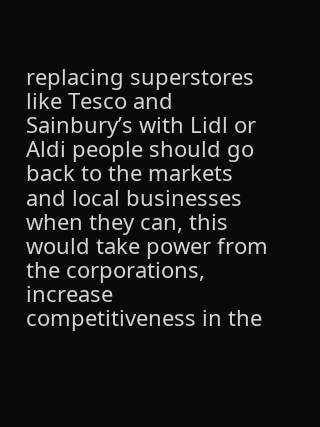replacing superstores like Tesco and Sainbury’s with Lidl or Aldi people should go back to the markets and local businesses when they can, this would take power from the corporations, increase competitiveness in the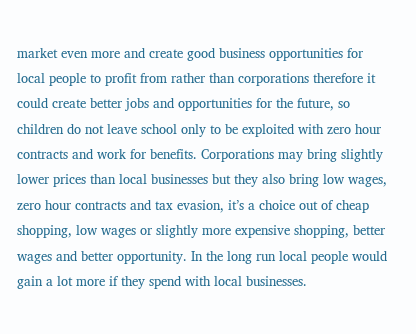market even more and create good business opportunities for local people to profit from rather than corporations therefore it could create better jobs and opportunities for the future, so children do not leave school only to be exploited with zero hour contracts and work for benefits. Corporations may bring slightly lower prices than local businesses but they also bring low wages, zero hour contracts and tax evasion, it’s a choice out of cheap shopping, low wages or slightly more expensive shopping, better wages and better opportunity. In the long run local people would gain a lot more if they spend with local businesses.